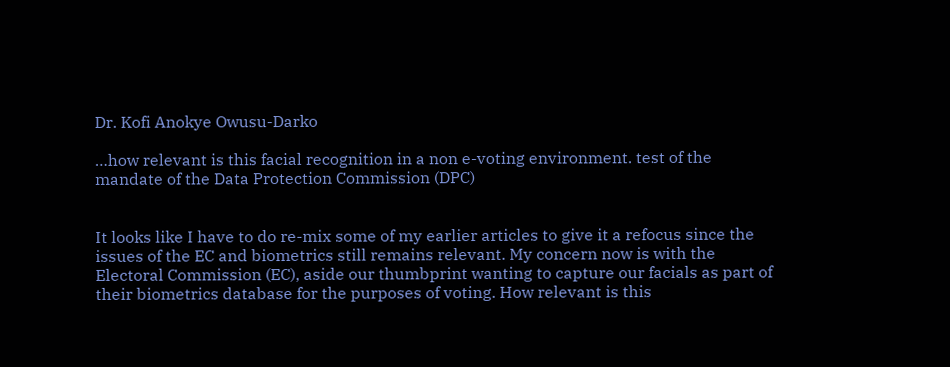Dr. Kofi Anokye Owusu-Darko

…how relevant is this facial recognition in a non e-voting environment. test of the mandate of the Data Protection Commission (DPC)


It looks like I have to do re-mix some of my earlier articles to give it a refocus since the issues of the EC and biometrics still remains relevant. My concern now is with the Electoral Commission (EC), aside our thumbprint wanting to capture our facials as part of their biometrics database for the purposes of voting. How relevant is this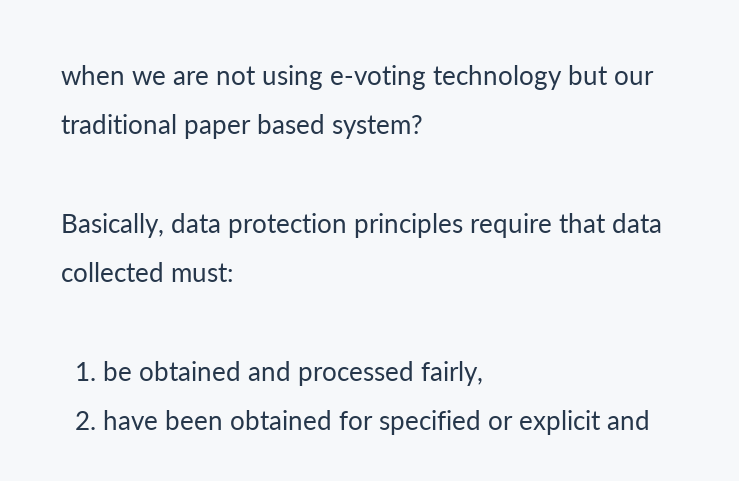when we are not using e-voting technology but our traditional paper based system?

Basically, data protection principles require that data collected must:

  1. be obtained and processed fairly,
  2. have been obtained for specified or explicit and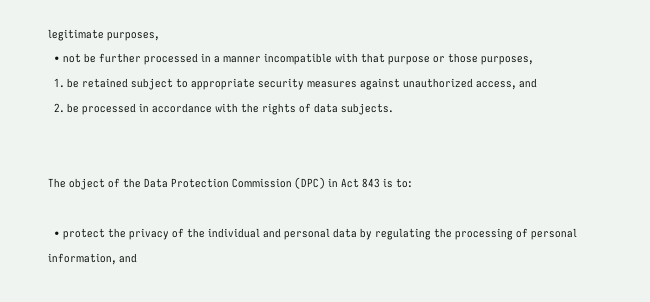legitimate purposes,
  • not be further processed in a manner incompatible with that purpose or those purposes,
  1. be retained subject to appropriate security measures against unauthorized access, and
  2. be processed in accordance with the rights of data subjects.


The object of the Data Protection Commission (DPC) in Act 843 is to:

  • protect the privacy of the individual and personal data by regulating the processing of personal information, and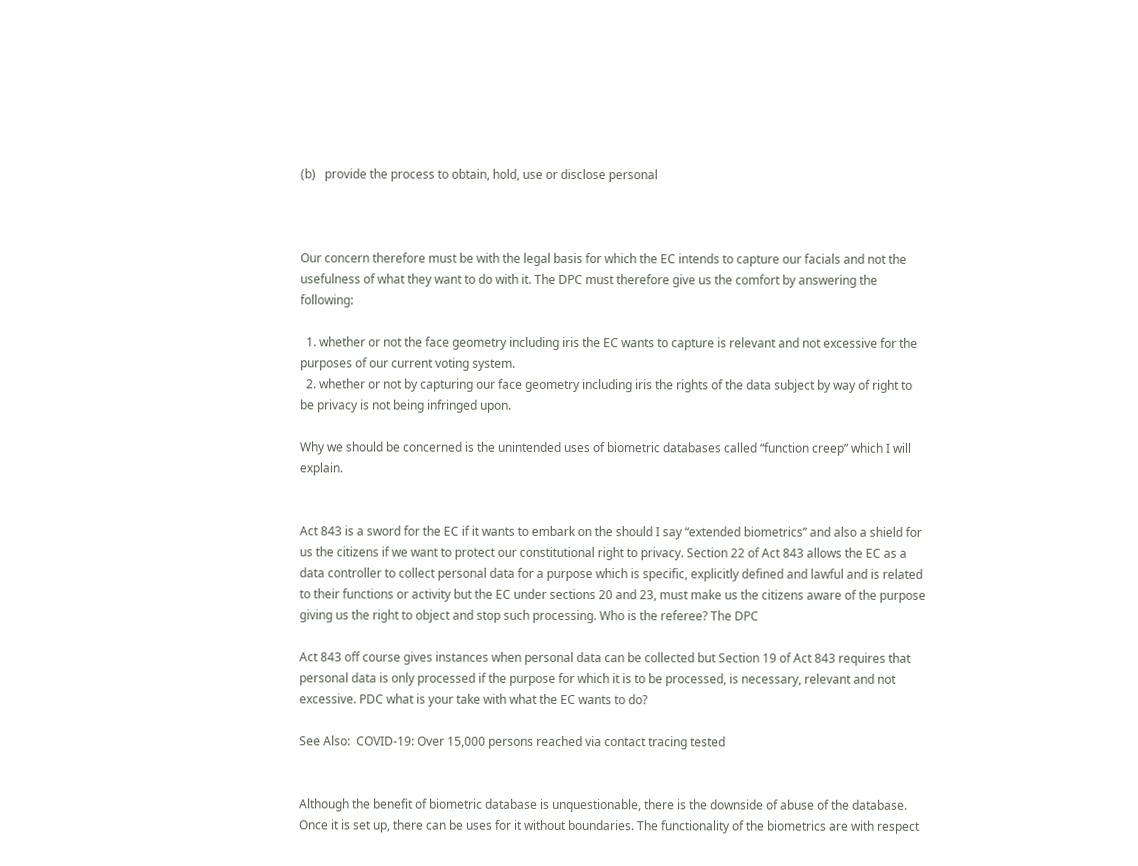(b)   provide the process to obtain, hold, use or disclose personal



Our concern therefore must be with the legal basis for which the EC intends to capture our facials and not the usefulness of what they want to do with it. The DPC must therefore give us the comfort by answering the following:

  1. whether or not the face geometry including iris the EC wants to capture is relevant and not excessive for the purposes of our current voting system.
  2. whether or not by capturing our face geometry including iris the rights of the data subject by way of right to be privacy is not being infringed upon.

Why we should be concerned is the unintended uses of biometric databases called “function creep” which I will explain.


Act 843 is a sword for the EC if it wants to embark on the should I say “extended biometrics” and also a shield for us the citizens if we want to protect our constitutional right to privacy. Section 22 of Act 843 allows the EC as a data controller to collect personal data for a purpose which is specific, explicitly defined and lawful and is related to their functions or activity but the EC under sections 20 and 23, must make us the citizens aware of the purpose giving us the right to object and stop such processing. Who is the referee? The DPC

Act 843 off course gives instances when personal data can be collected but Section 19 of Act 843 requires that personal data is only processed if the purpose for which it is to be processed, is necessary, relevant and not excessive. PDC what is your take with what the EC wants to do?

See Also:  COVID-19: Over 15,000 persons reached via contact tracing tested


Although the benefit of biometric database is unquestionable, there is the downside of abuse of the database. Once it is set up, there can be uses for it without boundaries. The functionality of the biometrics are with respect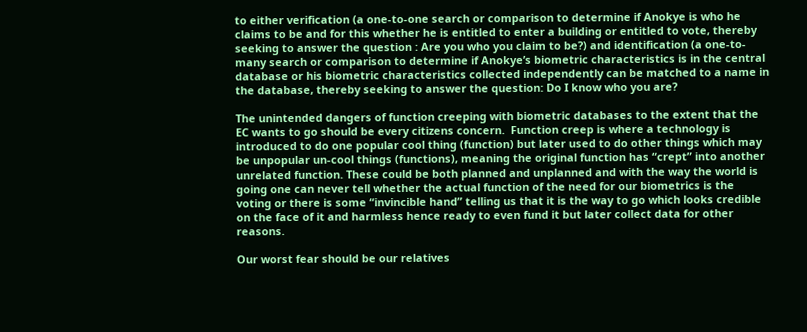to either verification (a one-to-one search or comparison to determine if Anokye is who he claims to be and for this whether he is entitled to enter a building or entitled to vote, thereby seeking to answer the question : Are you who you claim to be?) and identification (a one-to-many search or comparison to determine if Anokye’s biometric characteristics is in the central database or his biometric characteristics collected independently can be matched to a name in the database, thereby seeking to answer the question: Do I know who you are?

The unintended dangers of function creeping with biometric databases to the extent that the EC wants to go should be every citizens concern.  Function creep is where a technology is introduced to do one popular cool thing (function) but later used to do other things which may be unpopular un-cool things (functions), meaning the original function has “crept” into another unrelated function. These could be both planned and unplanned and with the way the world is going one can never tell whether the actual function of the need for our biometrics is the voting or there is some “invincible hand” telling us that it is the way to go which looks credible on the face of it and harmless hence ready to even fund it but later collect data for other reasons.

Our worst fear should be our relatives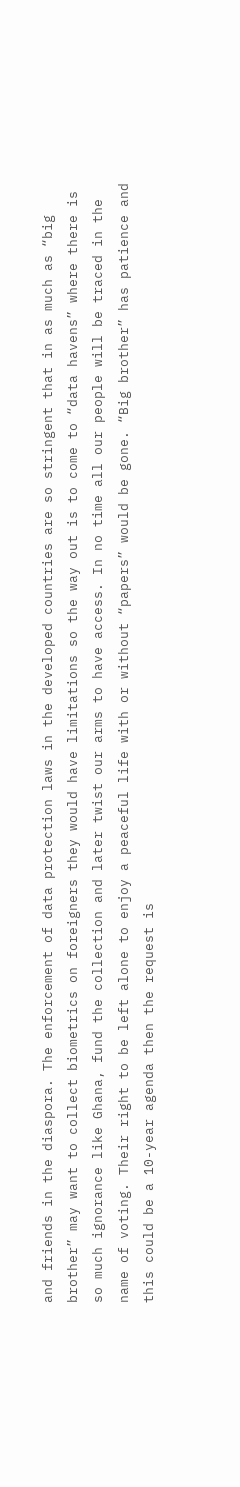and friends in the diaspora. The enforcement of data protection laws in the developed countries are so stringent that in as much as “big brother” may want to collect biometrics on foreigners they would have limitations so the way out is to come to “data havens” where there is so much ignorance like Ghana, fund the collection and later twist our arms to have access. In no time all our people will be traced in the name of voting. Their right to be left alone to enjoy a peaceful life with or without “papers” would be gone. “Big brother” has patience and this could be a 10-year agenda then the request is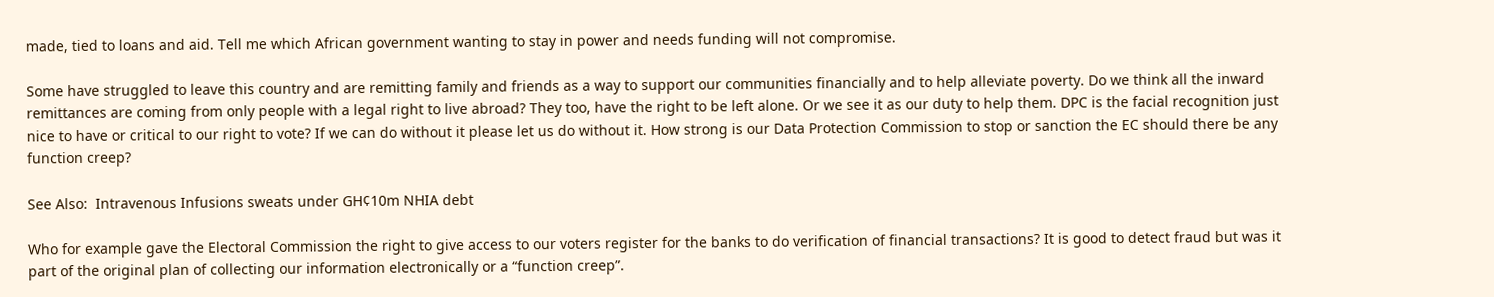made, tied to loans and aid. Tell me which African government wanting to stay in power and needs funding will not compromise.

Some have struggled to leave this country and are remitting family and friends as a way to support our communities financially and to help alleviate poverty. Do we think all the inward remittances are coming from only people with a legal right to live abroad? They too, have the right to be left alone. Or we see it as our duty to help them. DPC is the facial recognition just nice to have or critical to our right to vote? If we can do without it please let us do without it. How strong is our Data Protection Commission to stop or sanction the EC should there be any function creep?

See Also:  Intravenous Infusions sweats under GH¢10m NHIA debt

Who for example gave the Electoral Commission the right to give access to our voters register for the banks to do verification of financial transactions? It is good to detect fraud but was it part of the original plan of collecting our information electronically or a “function creep”.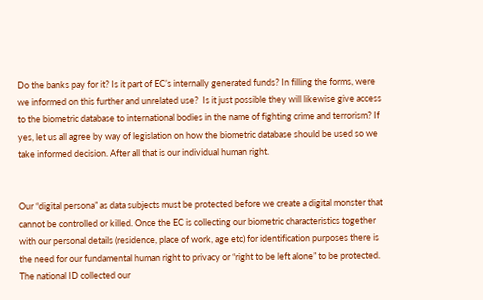Do the banks pay for it? Is it part of EC’s internally generated funds? In filling the forms, were we informed on this further and unrelated use?  Is it just possible they will likewise give access to the biometric database to international bodies in the name of fighting crime and terrorism? If yes, let us all agree by way of legislation on how the biometric database should be used so we take informed decision. After all that is our individual human right.


Our “digital persona” as data subjects must be protected before we create a digital monster that cannot be controlled or killed. Once the EC is collecting our biometric characteristics together with our personal details (residence, place of work, age etc) for identification purposes there is the need for our fundamental human right to privacy or “right to be left alone” to be protected. The national ID collected our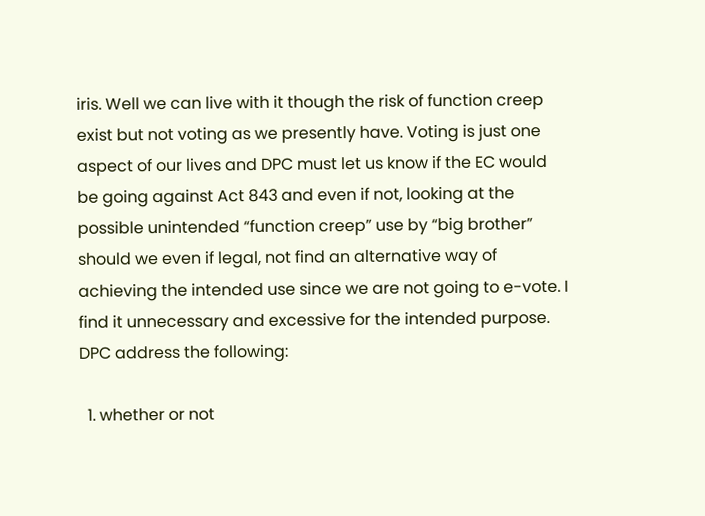iris. Well we can live with it though the risk of function creep exist but not voting as we presently have. Voting is just one aspect of our lives and DPC must let us know if the EC would be going against Act 843 and even if not, looking at the possible unintended “function creep” use by “big brother” should we even if legal, not find an alternative way of achieving the intended use since we are not going to e-vote. I find it unnecessary and excessive for the intended purpose. DPC address the following:

  1. whether or not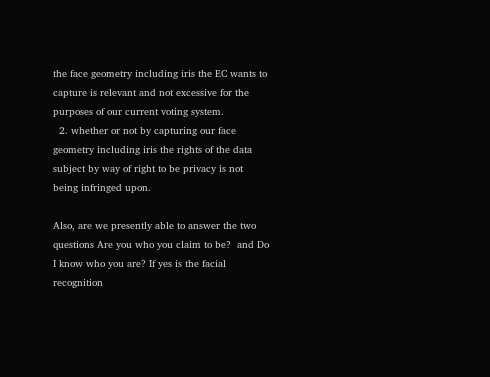the face geometry including iris the EC wants to capture is relevant and not excessive for the purposes of our current voting system.
  2. whether or not by capturing our face geometry including iris the rights of the data subject by way of right to be privacy is not being infringed upon.

Also, are we presently able to answer the two questions Are you who you claim to be?  and Do I know who you are? If yes is the facial recognition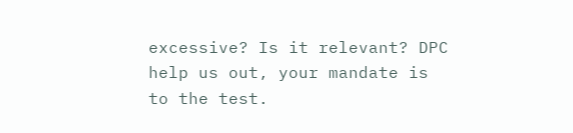excessive? Is it relevant? DPC help us out, your mandate is to the test.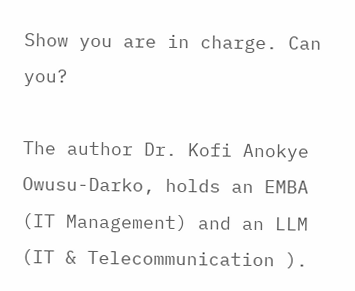Show you are in charge. Can you?

The author Dr. Kofi Anokye Owusu-Darko, holds an EMBA (IT Management) and an LLM (IT & Telecommunication ).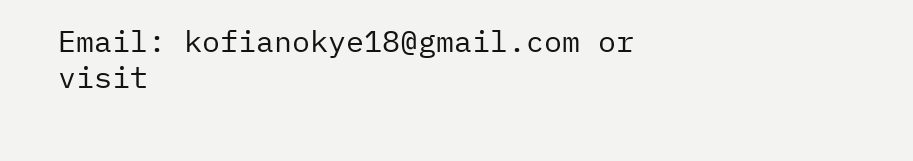Email: kofianokye18@gmail.com or visit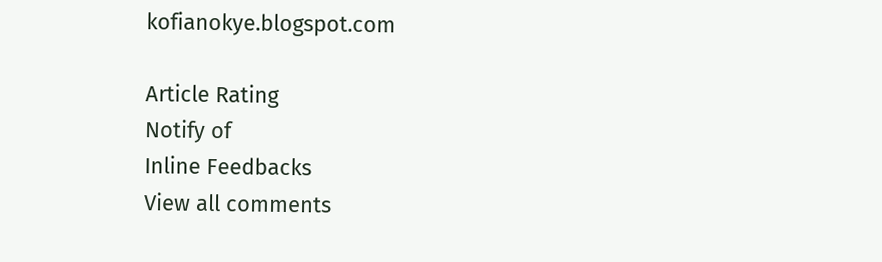kofianokye.blogspot.com

Article Rating
Notify of
Inline Feedbacks
View all comments